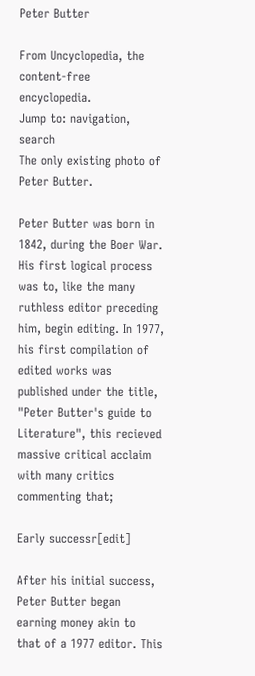Peter Butter

From Uncyclopedia, the content-free encyclopedia.
Jump to: navigation, search
The only existing photo of Peter Butter.

Peter Butter was born in 1842, during the Boer War. His first logical process was to, like the many ruthless editor preceding him, begin editing. In 1977, his first compilation of edited works was published under the title, "Peter Butter's guide to Literature", this recieved massive critical acclaim with many critics commenting that;

Early successr[edit]

After his initial success, Peter Butter began earning money akin to that of a 1977 editor. This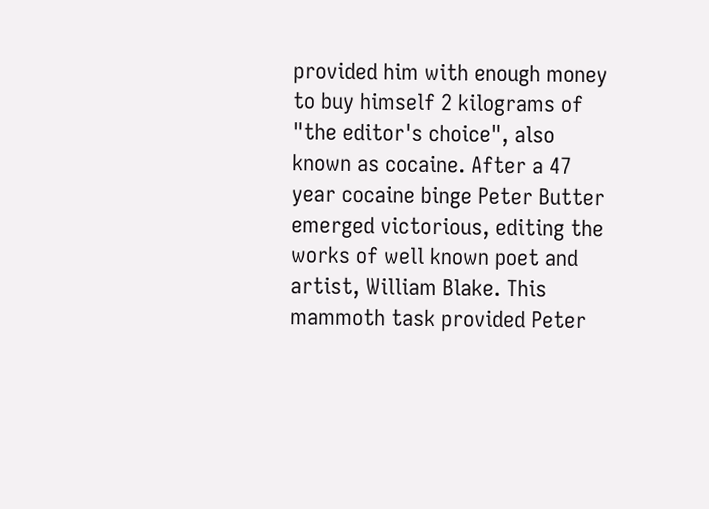provided him with enough money to buy himself 2 kilograms of "the editor's choice", also known as cocaine. After a 47 year cocaine binge Peter Butter emerged victorious, editing the works of well known poet and artist, William Blake. This mammoth task provided Peter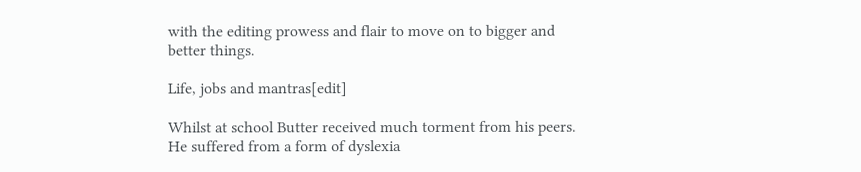with the editing prowess and flair to move on to bigger and better things.

Life, jobs and mantras[edit]

Whilst at school Butter received much torment from his peers. He suffered from a form of dyslexia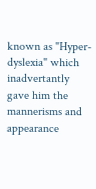known as "Hyper-dyslexia" which inadvertantly gave him the mannerisms and appearance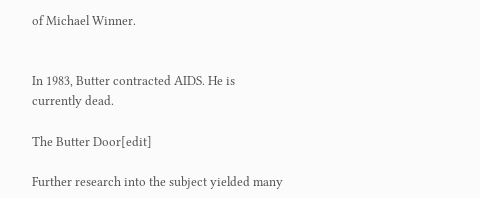of Michael Winner.


In 1983, Butter contracted AIDS. He is currently dead.

The Butter Door[edit]

Further research into the subject yielded many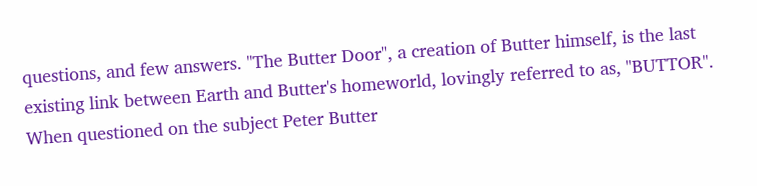questions, and few answers. "The Butter Door", a creation of Butter himself, is the last existing link between Earth and Butter's homeworld, lovingly referred to as, "BUTTOR". When questioned on the subject Peter Butter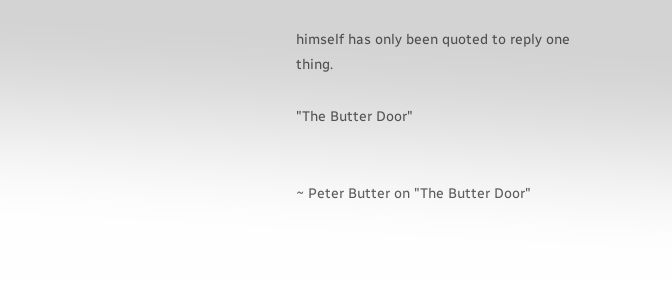himself has only been quoted to reply one thing.

"The Butter Door"


~ Peter Butter on "The Butter Door"